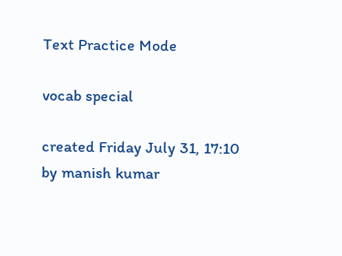Text Practice Mode

vocab special

created Friday July 31, 17:10 by manish kumar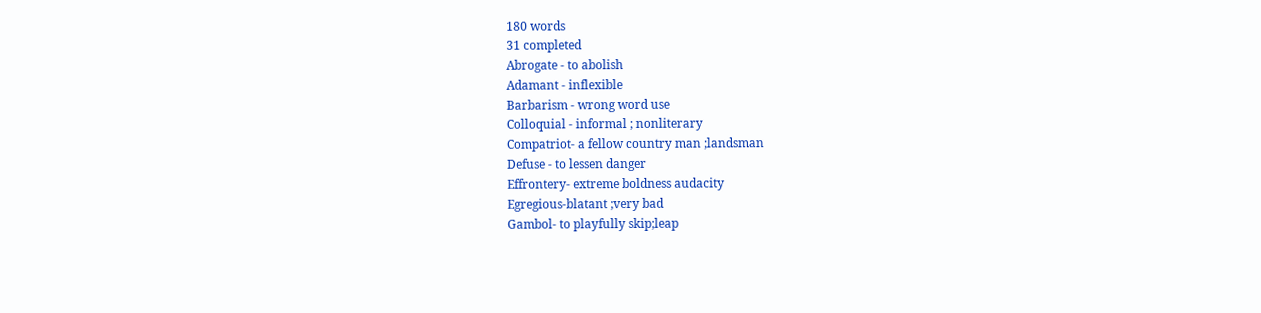180 words
31 completed
Abrogate - to abolish
Adamant - inflexible
Barbarism - wrong word use
Colloquial - informal ; nonliterary
Compatriot- a fellow country man ;landsman
Defuse - to lessen danger
Effrontery- extreme boldness audacity
Egregious-blatant ;very bad
Gambol- to playfully skip;leap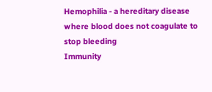Hemophilia - a hereditary disease where blood does not coagulate to stop bleeding
Immunity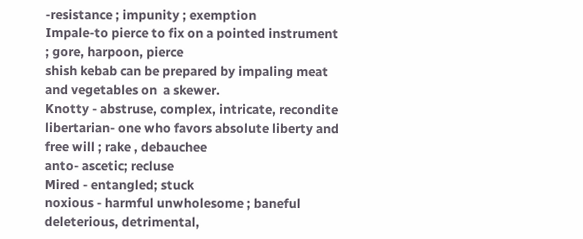-resistance ; impunity ; exemption
Impale-to pierce to fix on a pointed instrument ; gore, harpoon, pierce
shish kebab can be prepared by impaling meat and vegetables on  a skewer.
Knotty - abstruse, complex, intricate, recondite
libertarian- one who favors absolute liberty and free will ; rake , debauchee
anto- ascetic; recluse
Mired - entangled; stuck
noxious - harmful unwholesome ; baneful deleterious, detrimental,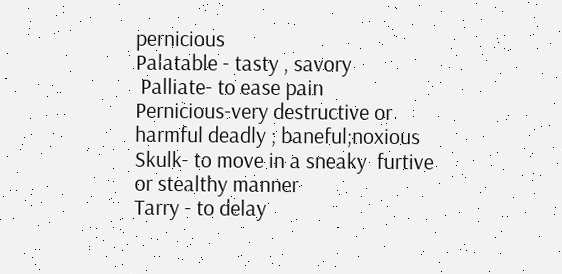pernicious
Palatable - tasty , savory
 Palliate- to ease pain
Pernicious-very destructive or harmful deadly ; baneful;noxious
Skulk- to move in a sneaky  furtive or stealthy manner
Tarry - to delay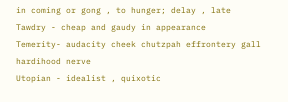in coming or gong , to hunger; delay , late
Tawdry - cheap and gaudy in appearance
Temerity- audacity cheek chutzpah effrontery gall hardihood nerve
Utopian - idealist , quixotic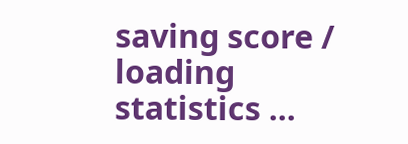saving score / loading statistics ...